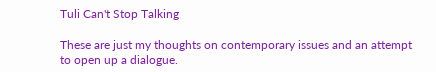Tuli Can't Stop Talking

These are just my thoughts on contemporary issues and an attempt to open up a dialogue.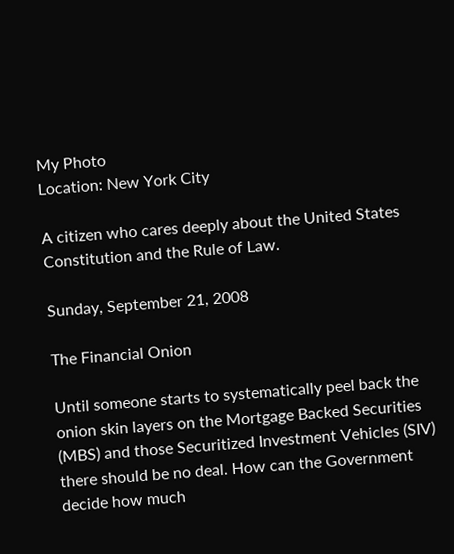My Photo
Location: New York City

A citizen who cares deeply about the United States Constitution and the Rule of Law.

Sunday, September 21, 2008

The Financial Onion

Until someone starts to systematically peel back the onion skin layers on the Mortgage Backed Securities (MBS) and those Securitized Investment Vehicles (SIV) there should be no deal. How can the Government decide how much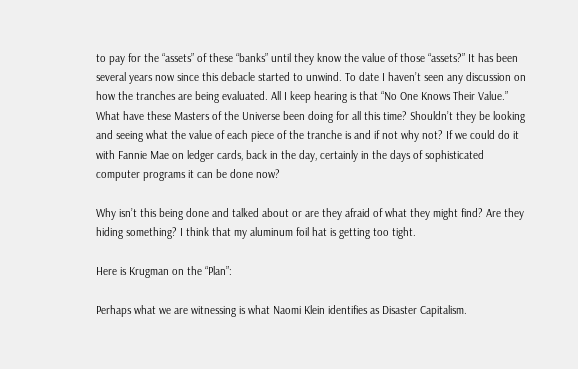to pay for the “assets” of these “banks” until they know the value of those “assets?” It has been several years now since this debacle started to unwind. To date I haven’t seen any discussion on how the tranches are being evaluated. All I keep hearing is that “No One Knows Their Value.” What have these Masters of the Universe been doing for all this time? Shouldn’t they be looking and seeing what the value of each piece of the tranche is and if not why not? If we could do it with Fannie Mae on ledger cards, back in the day, certainly in the days of sophisticated computer programs it can be done now?

Why isn’t this being done and talked about or are they afraid of what they might find? Are they hiding something? I think that my aluminum foil hat is getting too tight.

Here is Krugman on the “Plan”:

Perhaps what we are witnessing is what Naomi Klein identifies as Disaster Capitalism.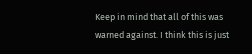Keep in mind that all of this was warned against. I think this is just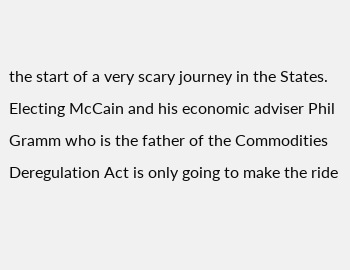the start of a very scary journey in the States. Electing McCain and his economic adviser Phil Gramm who is the father of the Commodities Deregulation Act is only going to make the ride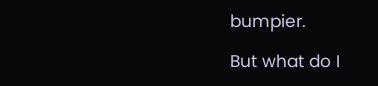bumpier.

But what do I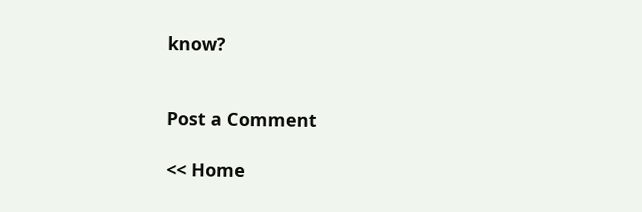know?


Post a Comment

<< Home